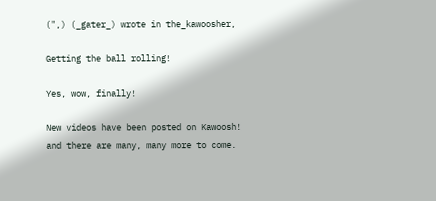(",) (_gater_) wrote in the_kawoosher,

Getting the ball rolling!

Yes, wow, finally!

New videos have been posted on Kawoosh! and there are many, many more to come.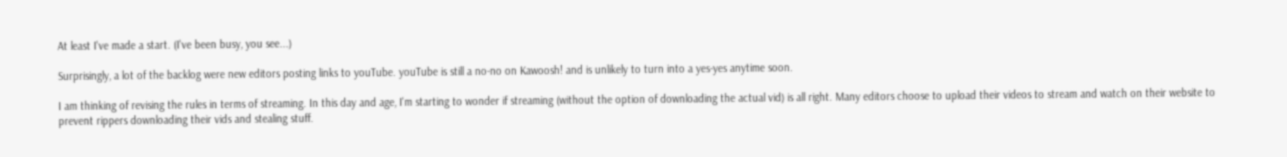At least I've made a start. (I've been busy, you see...)

Surprisingly, a lot of the backlog were new editors posting links to youTube. youTube is still a no-no on Kawoosh! and is unlikely to turn into a yes-yes anytime soon.

I am thinking of revising the rules in terms of streaming. In this day and age, I'm starting to wonder if streaming (without the option of downloading the actual vid) is all right. Many editors choose to upload their videos to stream and watch on their website to prevent rippers downloading their vids and stealing stuff.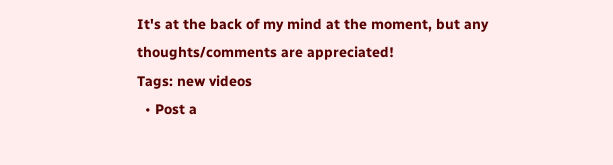It's at the back of my mind at the moment, but any thoughts/comments are appreciated!
Tags: new videos
  • Post a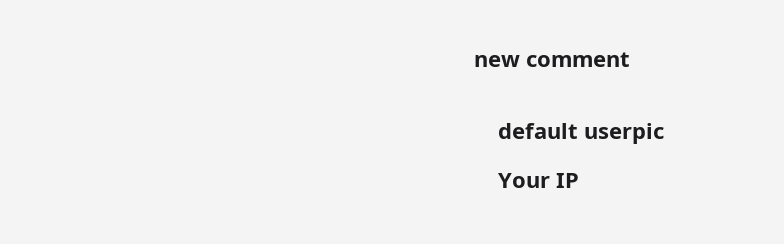new comment


    default userpic

    Your IP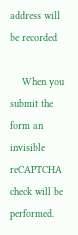address will be recorded

    When you submit the form an invisible reCAPTCHA check will be performed.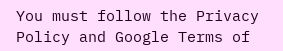You must follow the Privacy Policy and Google Terms of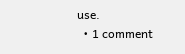use.
  • 1 comment